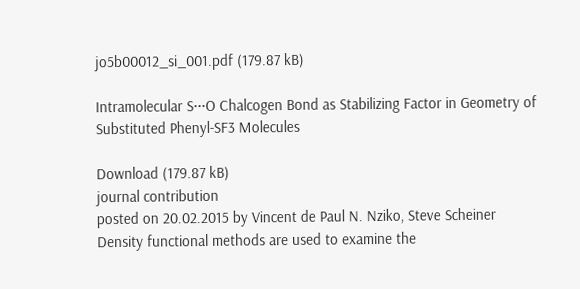jo5b00012_si_001.pdf (179.87 kB)

Intramolecular S···O Chalcogen Bond as Stabilizing Factor in Geometry of Substituted Phenyl-SF3 Molecules

Download (179.87 kB)
journal contribution
posted on 20.02.2015 by Vincent de Paul N. Nziko, Steve Scheiner
Density functional methods are used to examine the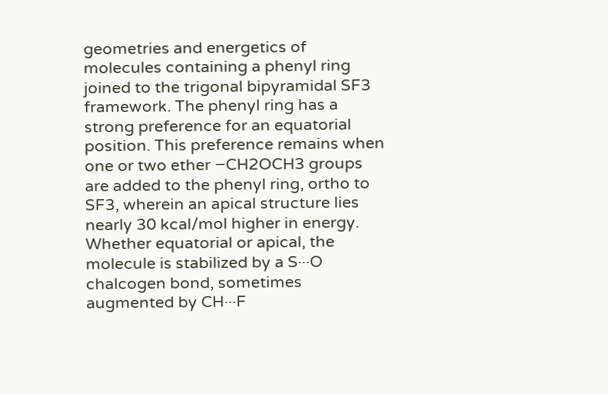geometries and energetics of molecules containing a phenyl ring joined to the trigonal bipyramidal SF3 framework. The phenyl ring has a strong preference for an equatorial position. This preference remains when one or two ether −CH2OCH3 groups are added to the phenyl ring, ortho to SF3, wherein an apical structure lies nearly 30 kcal/mol higher in energy. Whether equatorial or apical, the molecule is stabilized by a S···O chalcogen bond, sometimes augmented by CH···F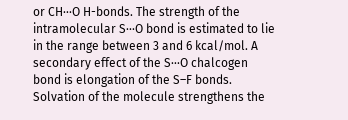or CH···O H-bonds. The strength of the intramolecular S···O bond is estimated to lie in the range between 3 and 6 kcal/mol. A secondary effect of the S···O chalcogen bond is elongation of the S–F bonds. Solvation of the molecule strengthens the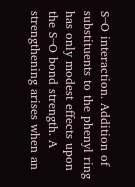S···O interaction. Addition of substituents to the phenyl ring has only modest effects upon the S···O bond strength. A strengthening arises when an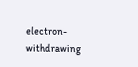electron-withdrawing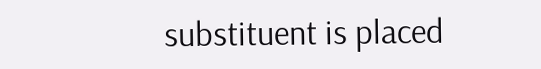substituent is placed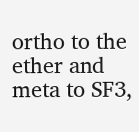ortho to the ether and meta to SF3,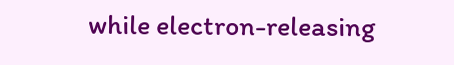while electron-releasing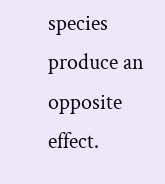species produce an opposite effect.